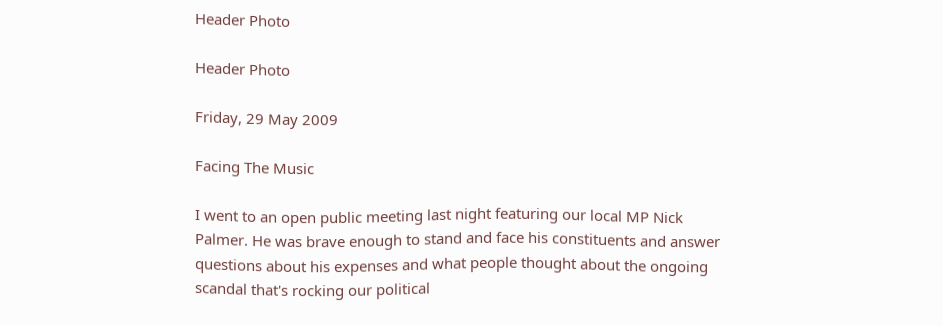Header Photo

Header Photo

Friday, 29 May 2009

Facing The Music

I went to an open public meeting last night featuring our local MP Nick Palmer. He was brave enough to stand and face his constituents and answer questions about his expenses and what people thought about the ongoing scandal that's rocking our political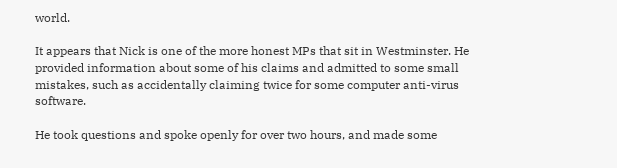world.

It appears that Nick is one of the more honest MPs that sit in Westminster. He provided information about some of his claims and admitted to some small mistakes, such as accidentally claiming twice for some computer anti-virus software.

He took questions and spoke openly for over two hours, and made some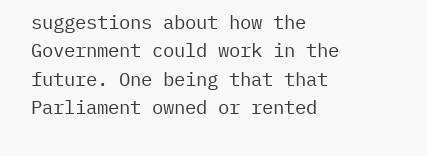suggestions about how the Government could work in the future. One being that that Parliament owned or rented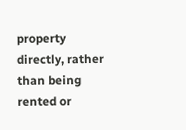property directly, rather than being rented or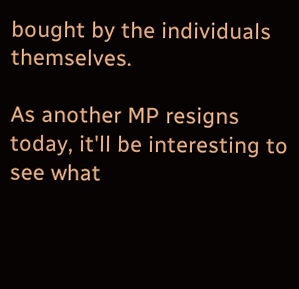bought by the individuals themselves.

As another MP resigns today, it'll be interesting to see what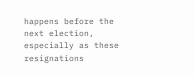happens before the next election, especially as these resignations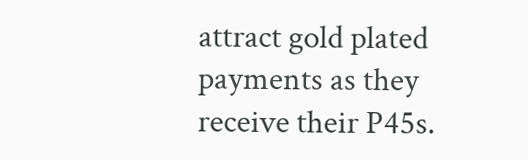attract gold plated payments as they receive their P45s.